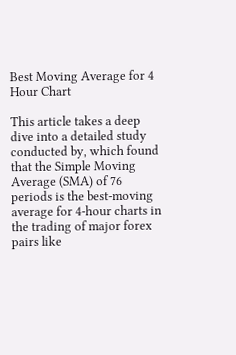Best Moving Average for 4 Hour Chart

This article takes a deep dive into a detailed study conducted by, which found that the Simple Moving Average (SMA) of 76 periods is the best-moving average for 4-hour charts in the trading of major forex pairs like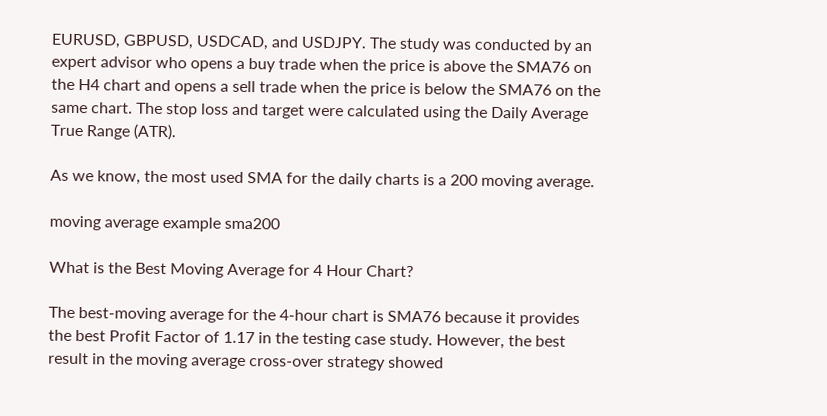EURUSD, GBPUSD, USDCAD, and USDJPY. The study was conducted by an expert advisor who opens a buy trade when the price is above the SMA76 on the H4 chart and opens a sell trade when the price is below the SMA76 on the same chart. The stop loss and target were calculated using the Daily Average True Range (ATR).

As we know, the most used SMA for the daily charts is a 200 moving average.

moving average example sma200

What is the Best Moving Average for 4 Hour Chart?

The best-moving average for the 4-hour chart is SMA76 because it provides the best Profit Factor of 1.17 in the testing case study. However, the best result in the moving average cross-over strategy showed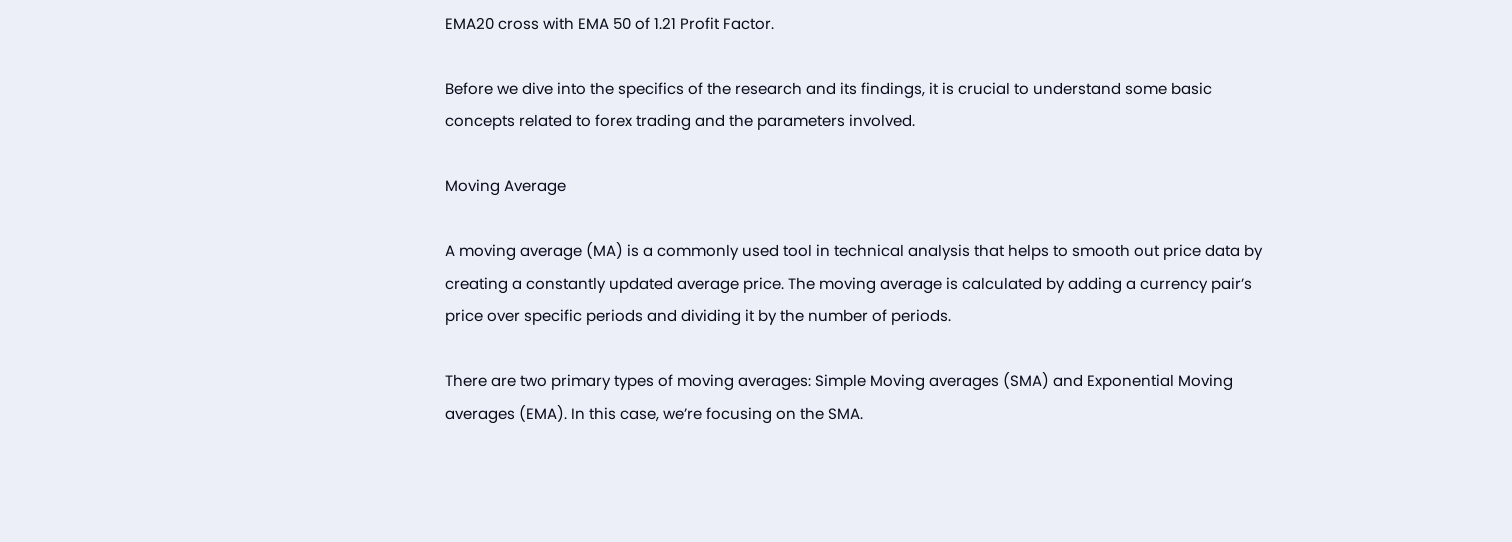EMA20 cross with EMA 50 of 1.21 Profit Factor.

Before we dive into the specifics of the research and its findings, it is crucial to understand some basic concepts related to forex trading and the parameters involved.

Moving Average

A moving average (MA) is a commonly used tool in technical analysis that helps to smooth out price data by creating a constantly updated average price. The moving average is calculated by adding a currency pair’s price over specific periods and dividing it by the number of periods.

There are two primary types of moving averages: Simple Moving averages (SMA) and Exponential Moving averages (EMA). In this case, we’re focusing on the SMA.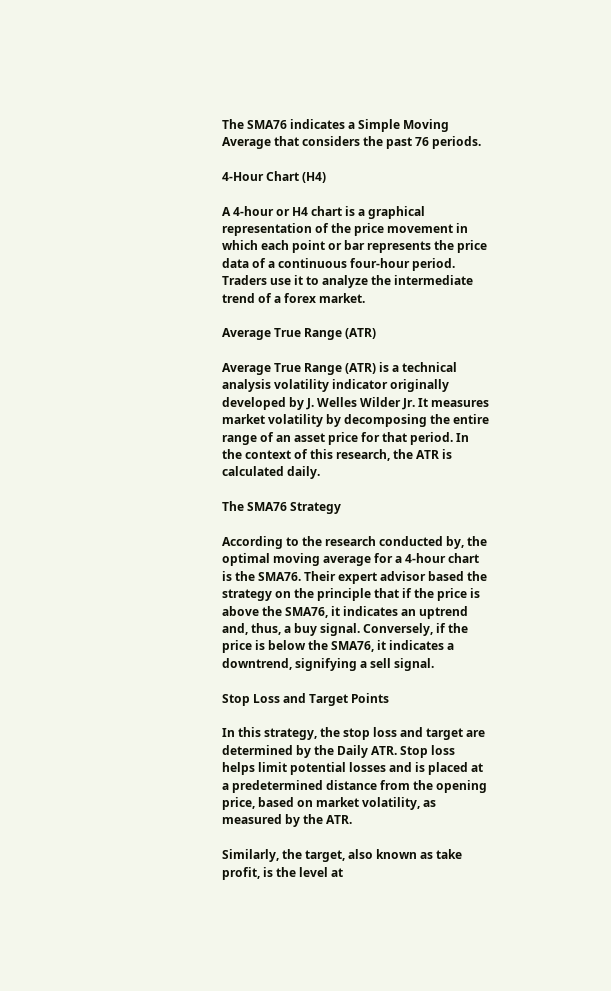The SMA76 indicates a Simple Moving Average that considers the past 76 periods.

4-Hour Chart (H4)

A 4-hour or H4 chart is a graphical representation of the price movement in which each point or bar represents the price data of a continuous four-hour period. Traders use it to analyze the intermediate trend of a forex market.

Average True Range (ATR)

Average True Range (ATR) is a technical analysis volatility indicator originally developed by J. Welles Wilder Jr. It measures market volatility by decomposing the entire range of an asset price for that period. In the context of this research, the ATR is calculated daily.

The SMA76 Strategy

According to the research conducted by, the optimal moving average for a 4-hour chart is the SMA76. Their expert advisor based the strategy on the principle that if the price is above the SMA76, it indicates an uptrend and, thus, a buy signal. Conversely, if the price is below the SMA76, it indicates a downtrend, signifying a sell signal.

Stop Loss and Target Points

In this strategy, the stop loss and target are determined by the Daily ATR. Stop loss helps limit potential losses and is placed at a predetermined distance from the opening price, based on market volatility, as measured by the ATR.

Similarly, the target, also known as take profit, is the level at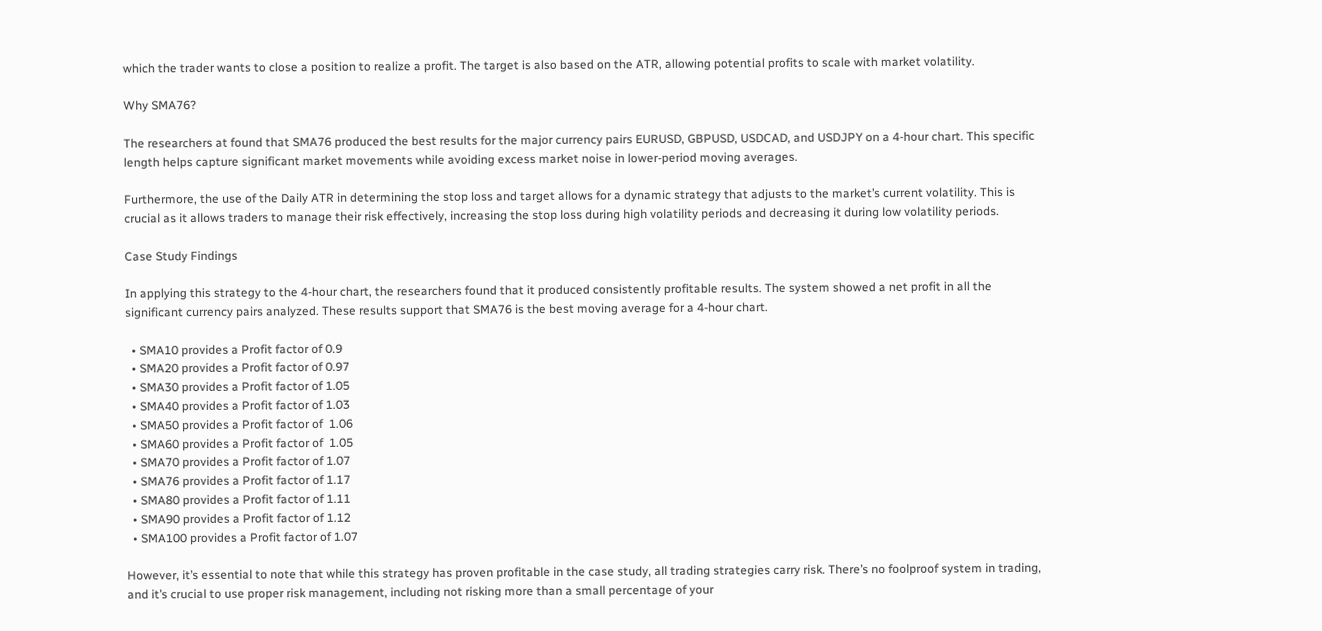which the trader wants to close a position to realize a profit. The target is also based on the ATR, allowing potential profits to scale with market volatility.

Why SMA76?

The researchers at found that SMA76 produced the best results for the major currency pairs EURUSD, GBPUSD, USDCAD, and USDJPY on a 4-hour chart. This specific length helps capture significant market movements while avoiding excess market noise in lower-period moving averages.

Furthermore, the use of the Daily ATR in determining the stop loss and target allows for a dynamic strategy that adjusts to the market’s current volatility. This is crucial as it allows traders to manage their risk effectively, increasing the stop loss during high volatility periods and decreasing it during low volatility periods.

Case Study Findings

In applying this strategy to the 4-hour chart, the researchers found that it produced consistently profitable results. The system showed a net profit in all the significant currency pairs analyzed. These results support that SMA76 is the best moving average for a 4-hour chart.

  • SMA10 provides a Profit factor of 0.9
  • SMA20 provides a Profit factor of 0.97
  • SMA30 provides a Profit factor of 1.05
  • SMA40 provides a Profit factor of 1.03
  • SMA50 provides a Profit factor of  1.06
  • SMA60 provides a Profit factor of  1.05
  • SMA70 provides a Profit factor of 1.07
  • SMA76 provides a Profit factor of 1.17
  • SMA80 provides a Profit factor of 1.11
  • SMA90 provides a Profit factor of 1.12
  • SMA100 provides a Profit factor of 1.07

However, it’s essential to note that while this strategy has proven profitable in the case study, all trading strategies carry risk. There’s no foolproof system in trading, and it’s crucial to use proper risk management, including not risking more than a small percentage of your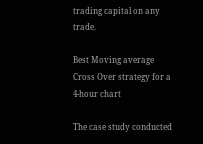trading capital on any trade.

Best Moving average Cross Over strategy for a 4-hour chart

The case study conducted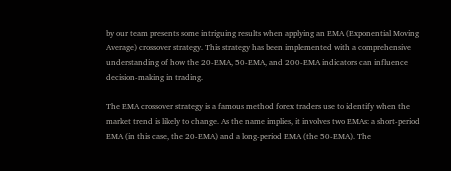by our team presents some intriguing results when applying an EMA (Exponential Moving Average) crossover strategy. This strategy has been implemented with a comprehensive understanding of how the 20-EMA, 50-EMA, and 200-EMA indicators can influence decision-making in trading.

The EMA crossover strategy is a famous method forex traders use to identify when the market trend is likely to change. As the name implies, it involves two EMAs: a short-period EMA (in this case, the 20-EMA) and a long-period EMA (the 50-EMA). The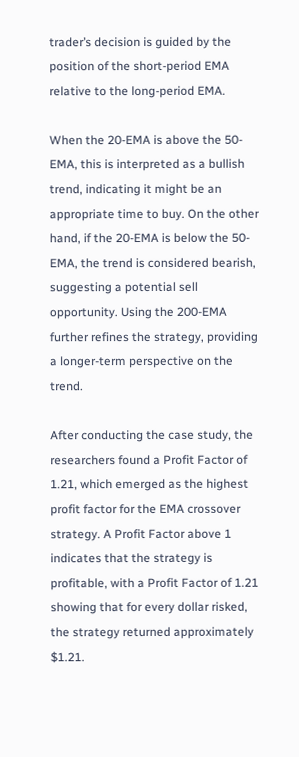trader’s decision is guided by the position of the short-period EMA relative to the long-period EMA.

When the 20-EMA is above the 50-EMA, this is interpreted as a bullish trend, indicating it might be an appropriate time to buy. On the other hand, if the 20-EMA is below the 50-EMA, the trend is considered bearish, suggesting a potential sell opportunity. Using the 200-EMA further refines the strategy, providing a longer-term perspective on the trend.

After conducting the case study, the researchers found a Profit Factor of 1.21, which emerged as the highest profit factor for the EMA crossover strategy. A Profit Factor above 1 indicates that the strategy is profitable, with a Profit Factor of 1.21 showing that for every dollar risked, the strategy returned approximately $1.21.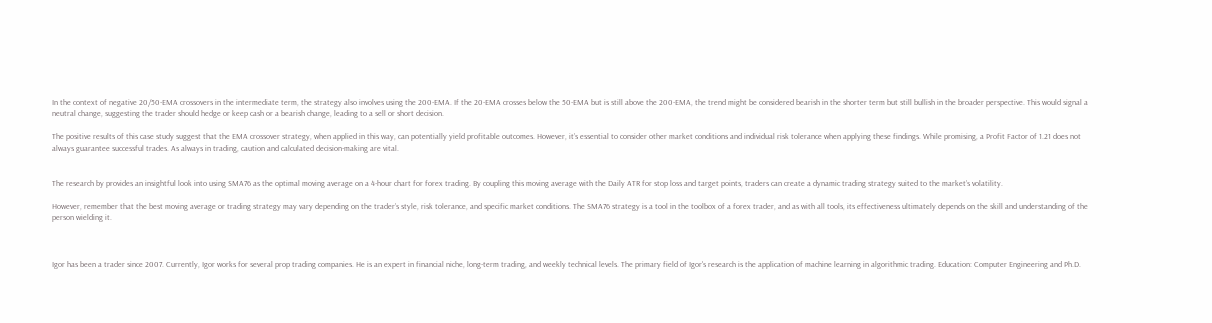In the context of negative 20/50-EMA crossovers in the intermediate term, the strategy also involves using the 200-EMA. If the 20-EMA crosses below the 50-EMA but is still above the 200-EMA, the trend might be considered bearish in the shorter term but still bullish in the broader perspective. This would signal a neutral change, suggesting the trader should hedge or keep cash or a bearish change, leading to a sell or short decision.

The positive results of this case study suggest that the EMA crossover strategy, when applied in this way, can potentially yield profitable outcomes. However, it’s essential to consider other market conditions and individual risk tolerance when applying these findings. While promising, a Profit Factor of 1.21 does not always guarantee successful trades. As always in trading, caution and calculated decision-making are vital.


The research by provides an insightful look into using SMA76 as the optimal moving average on a 4-hour chart for forex trading. By coupling this moving average with the Daily ATR for stop loss and target points, traders can create a dynamic trading strategy suited to the market’s volatility.

However, remember that the best moving average or trading strategy may vary depending on the trader’s style, risk tolerance, and specific market conditions. The SMA76 strategy is a tool in the toolbox of a forex trader, and as with all tools, its effectiveness ultimately depends on the skill and understanding of the person wielding it.



Igor has been a trader since 2007. Currently, Igor works for several prop trading companies. He is an expert in financial niche, long-term trading, and weekly technical levels. The primary field of Igor's research is the application of machine learning in algorithmic trading. Education: Computer Engineering and Ph.D.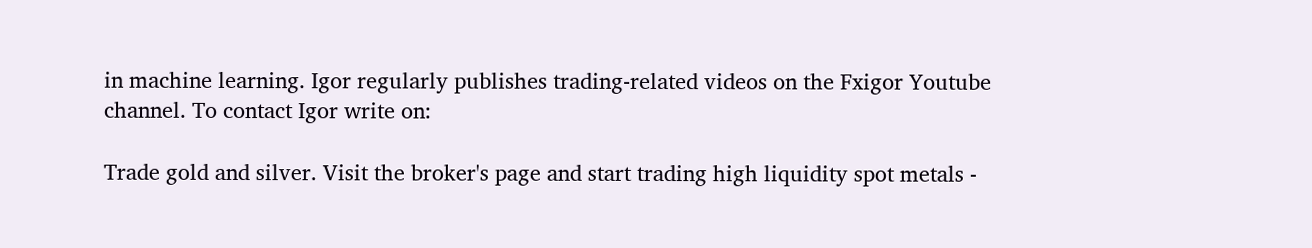in machine learning. Igor regularly publishes trading-related videos on the Fxigor Youtube channel. To contact Igor write on:

Trade gold and silver. Visit the broker's page and start trading high liquidity spot metals -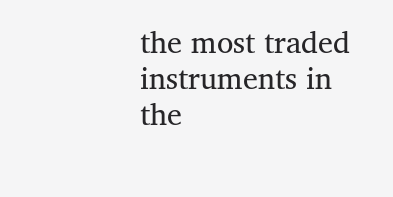the most traded instruments in the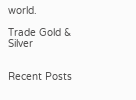world.

Trade Gold & Silver


Recent Posts